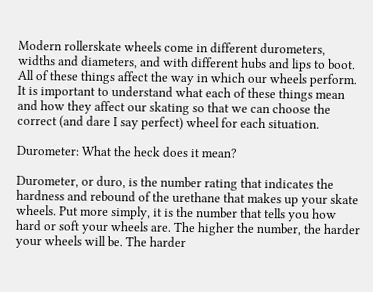Modern rollerskate wheels come in different durometers, widths and diameters, and with different hubs and lips to boot. All of these things affect the way in which our wheels perform. It is important to understand what each of these things mean and how they affect our skating so that we can choose the correct (and dare I say perfect) wheel for each situation.

Durometer: What the heck does it mean?

Durometer, or duro, is the number rating that indicates the hardness and rebound of the urethane that makes up your skate wheels. Put more simply, it is the number that tells you how hard or soft your wheels are. The higher the number, the harder your wheels will be. The harder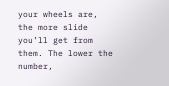your wheels are, the more slide you’ll get from them. The lower the number,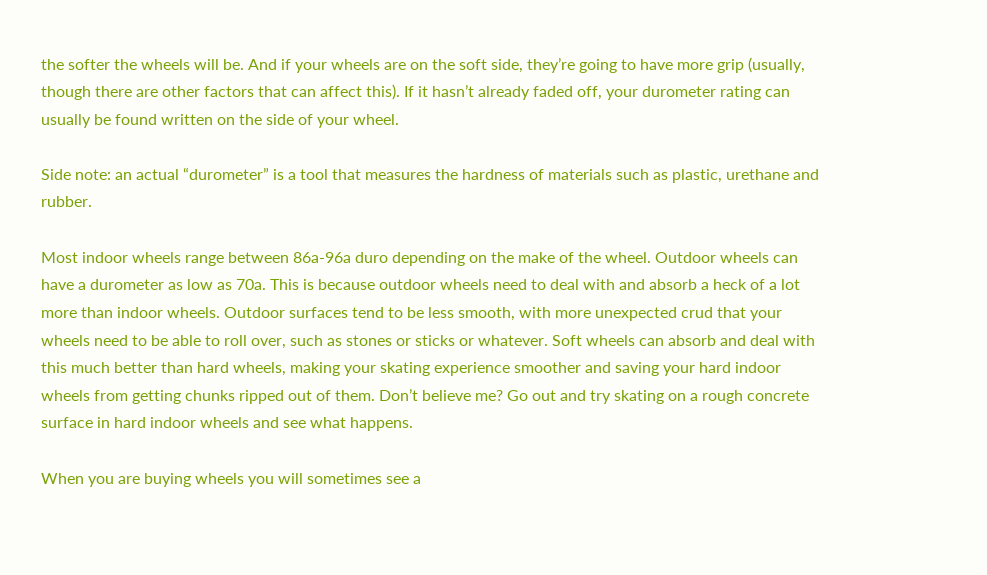the softer the wheels will be. And if your wheels are on the soft side, they’re going to have more grip (usually, though there are other factors that can affect this). If it hasn’t already faded off, your durometer rating can usually be found written on the side of your wheel.

Side note: an actual “durometer” is a tool that measures the hardness of materials such as plastic, urethane and rubber.

Most indoor wheels range between 86a-96a duro depending on the make of the wheel. Outdoor wheels can have a durometer as low as 70a. This is because outdoor wheels need to deal with and absorb a heck of a lot more than indoor wheels. Outdoor surfaces tend to be less smooth, with more unexpected crud that your wheels need to be able to roll over, such as stones or sticks or whatever. Soft wheels can absorb and deal with this much better than hard wheels, making your skating experience smoother and saving your hard indoor wheels from getting chunks ripped out of them. Don’t believe me? Go out and try skating on a rough concrete surface in hard indoor wheels and see what happens.

When you are buying wheels you will sometimes see a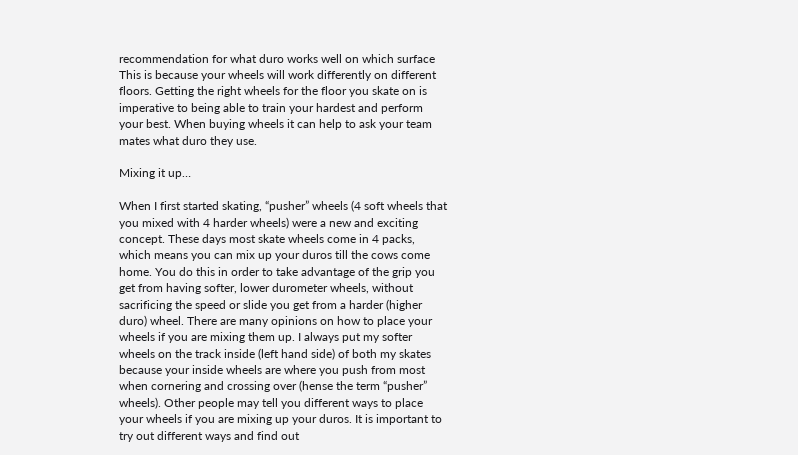recommendation for what duro works well on which surface This is because your wheels will work differently on different floors. Getting the right wheels for the floor you skate on is imperative to being able to train your hardest and perform your best. When buying wheels it can help to ask your team mates what duro they use.

Mixing it up…

When I first started skating, “pusher” wheels (4 soft wheels that you mixed with 4 harder wheels) were a new and exciting concept. These days most skate wheels come in 4 packs, which means you can mix up your duros till the cows come home. You do this in order to take advantage of the grip you get from having softer, lower durometer wheels, without sacrificing the speed or slide you get from a harder (higher duro) wheel. There are many opinions on how to place your wheels if you are mixing them up. I always put my softer wheels on the track inside (left hand side) of both my skates because your inside wheels are where you push from most when cornering and crossing over (hense the term “pusher” wheels). Other people may tell you different ways to place your wheels if you are mixing up your duros. It is important to try out different ways and find out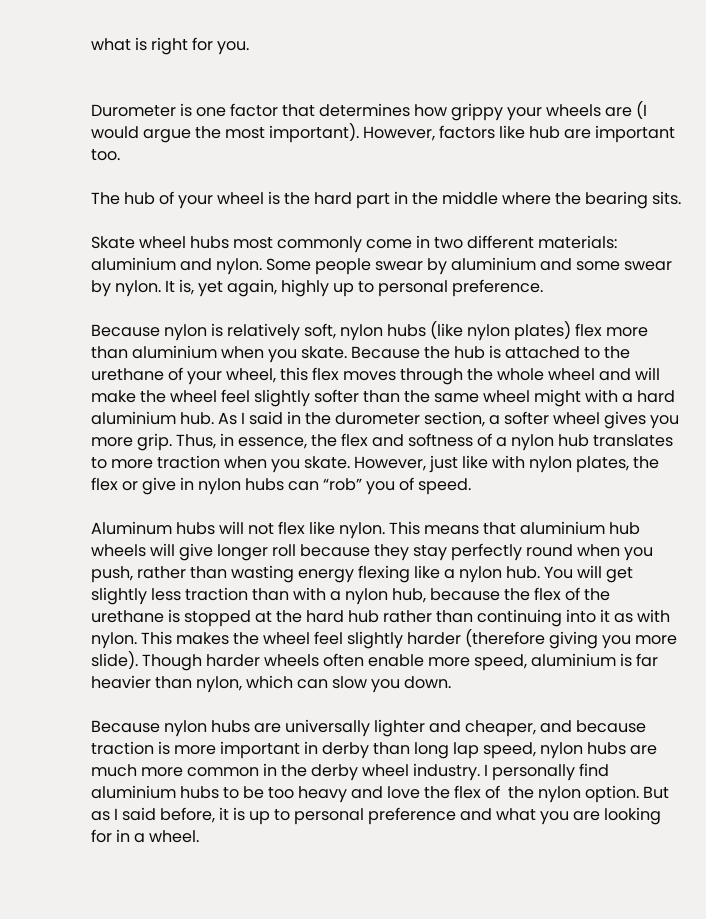what is right for you.


Durometer is one factor that determines how grippy your wheels are (I would argue the most important). However, factors like hub are important too.

The hub of your wheel is the hard part in the middle where the bearing sits.

Skate wheel hubs most commonly come in two different materials: aluminium and nylon. Some people swear by aluminium and some swear by nylon. It is, yet again, highly up to personal preference.

Because nylon is relatively soft, nylon hubs (like nylon plates) flex more than aluminium when you skate. Because the hub is attached to the urethane of your wheel, this flex moves through the whole wheel and will make the wheel feel slightly softer than the same wheel might with a hard aluminium hub. As I said in the durometer section, a softer wheel gives you more grip. Thus, in essence, the flex and softness of a nylon hub translates to more traction when you skate. However, just like with nylon plates, the flex or give in nylon hubs can “rob” you of speed.

Aluminum hubs will not flex like nylon. This means that aluminium hub wheels will give longer roll because they stay perfectly round when you push, rather than wasting energy flexing like a nylon hub. You will get slightly less traction than with a nylon hub, because the flex of the urethane is stopped at the hard hub rather than continuing into it as with nylon. This makes the wheel feel slightly harder (therefore giving you more slide). Though harder wheels often enable more speed, aluminium is far heavier than nylon, which can slow you down.

Because nylon hubs are universally lighter and cheaper, and because traction is more important in derby than long lap speed, nylon hubs are much more common in the derby wheel industry. I personally find aluminium hubs to be too heavy and love the flex of  the nylon option. But as I said before, it is up to personal preference and what you are looking for in a wheel.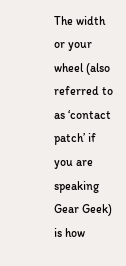The width or your wheel (also referred to as ‘contact patch’ if you are speaking Gear Geek) is how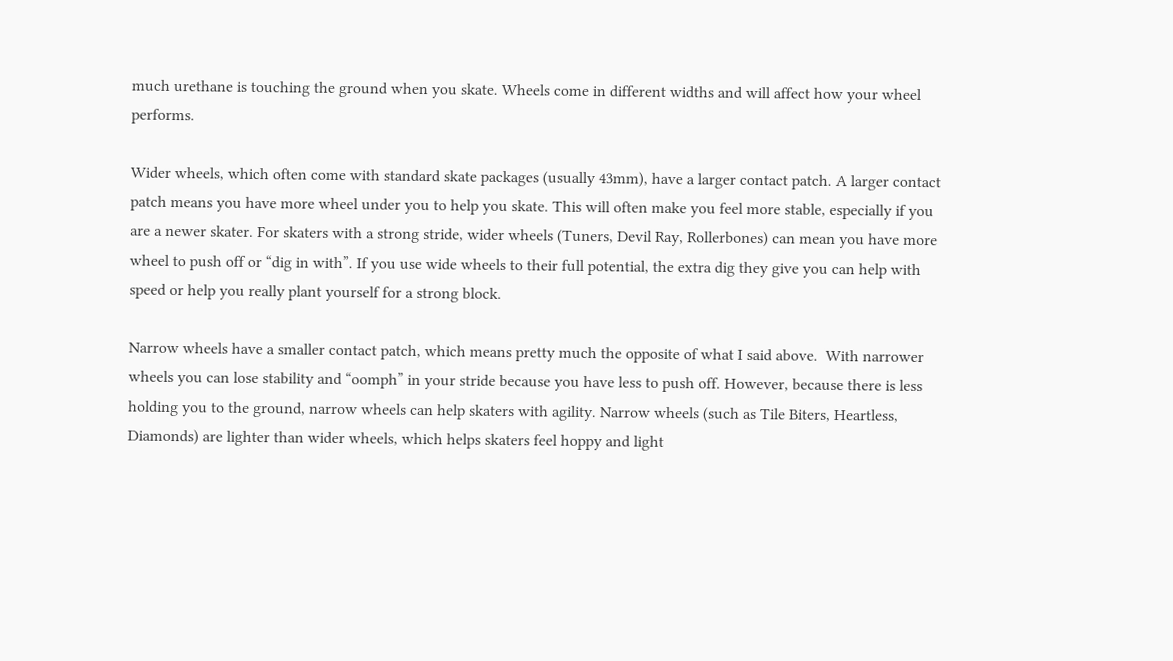much urethane is touching the ground when you skate. Wheels come in different widths and will affect how your wheel performs.

Wider wheels, which often come with standard skate packages (usually 43mm), have a larger contact patch. A larger contact patch means you have more wheel under you to help you skate. This will often make you feel more stable, especially if you are a newer skater. For skaters with a strong stride, wider wheels (Tuners, Devil Ray, Rollerbones) can mean you have more wheel to push off or “dig in with”. If you use wide wheels to their full potential, the extra dig they give you can help with speed or help you really plant yourself for a strong block.

Narrow wheels have a smaller contact patch, which means pretty much the opposite of what I said above.  With narrower wheels you can lose stability and “oomph” in your stride because you have less to push off. However, because there is less holding you to the ground, narrow wheels can help skaters with agility. Narrow wheels (such as Tile Biters, Heartless, Diamonds) are lighter than wider wheels, which helps skaters feel hoppy and light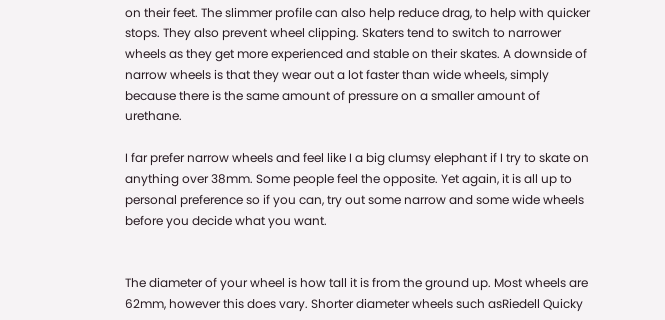on their feet. The slimmer profile can also help reduce drag, to help with quicker stops. They also prevent wheel clipping. Skaters tend to switch to narrower wheels as they get more experienced and stable on their skates. A downside of narrow wheels is that they wear out a lot faster than wide wheels, simply because there is the same amount of pressure on a smaller amount of urethane.

I far prefer narrow wheels and feel like I a big clumsy elephant if I try to skate on anything over 38mm. Some people feel the opposite. Yet again, it is all up to personal preference so if you can, try out some narrow and some wide wheels before you decide what you want.


The diameter of your wheel is how tall it is from the ground up. Most wheels are 62mm, however this does vary. Shorter diameter wheels such asRiedell Quicky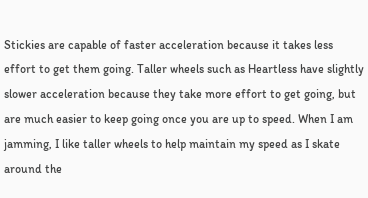Stickies are capable of faster acceleration because it takes less effort to get them going. Taller wheels such as Heartless have slightly slower acceleration because they take more effort to get going, but are much easier to keep going once you are up to speed. When I am jamming, I like taller wheels to help maintain my speed as I skate around the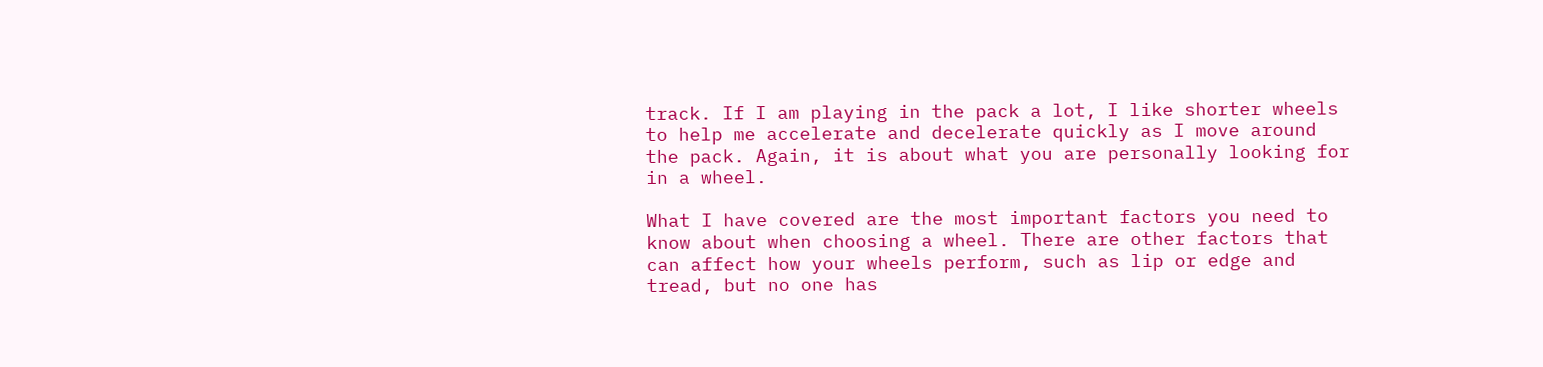track. If I am playing in the pack a lot, I like shorter wheels to help me accelerate and decelerate quickly as I move around the pack. Again, it is about what you are personally looking for in a wheel.

What I have covered are the most important factors you need to know about when choosing a wheel. There are other factors that can affect how your wheels perform, such as lip or edge and tread, but no one has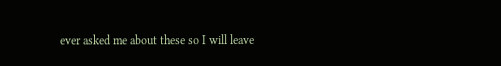ever asked me about these so I will leave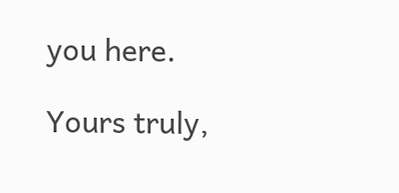you here.

Yours truly,